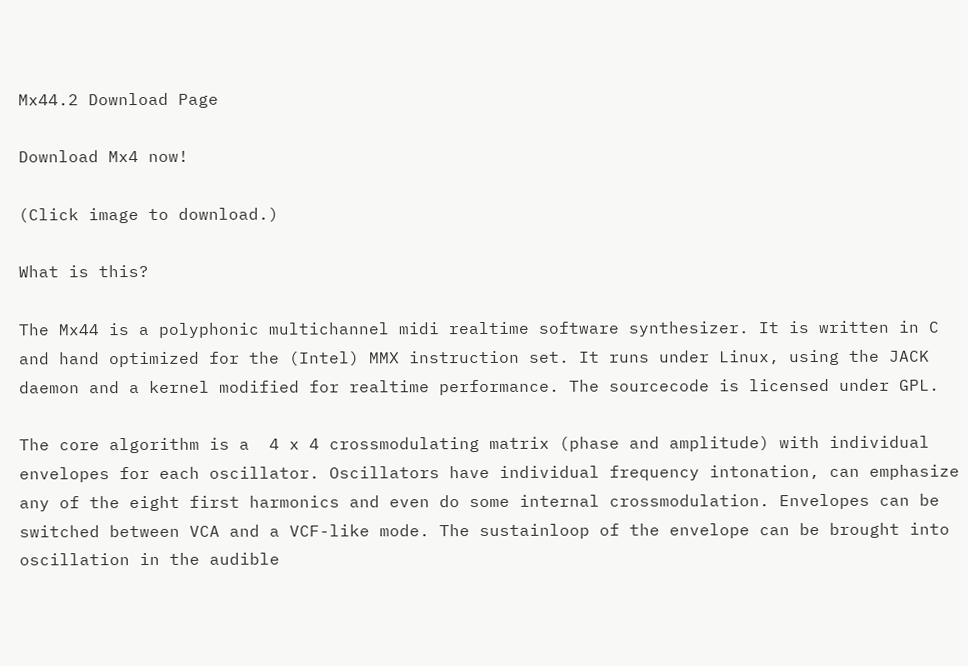Mx44.2 Download Page

Download Mx4 now!

(Click image to download.)

What is this?

The Mx44 is a polyphonic multichannel midi realtime software synthesizer. It is written in C and hand optimized for the (Intel) MMX instruction set. It runs under Linux, using the JACK daemon and a kernel modified for realtime performance. The sourcecode is licensed under GPL.

The core algorithm is a  4 x 4 crossmodulating matrix (phase and amplitude) with individual envelopes for each oscillator. Oscillators have individual frequency intonation, can emphasize any of the eight first harmonics and even do some internal crossmodulation. Envelopes can be switched between VCA and a VCF-like mode. The sustainloop of the envelope can be brought into oscillation in the audible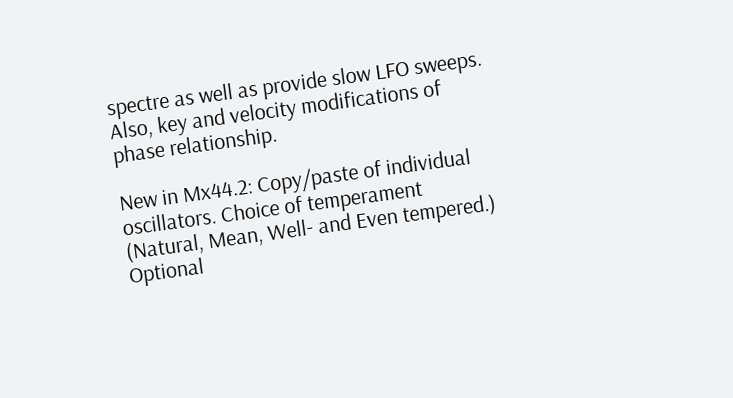spectre as well as provide slow LFO sweeps. Also, key and velocity modifications of phase relationship.

New in Mx44.2: Copy/paste of individual oscillators. Choice of temperament (Natural, Mean, Well- and Even tempered.) Optional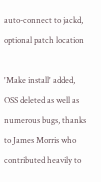auto-connect to jackd, optional patch location

'Make install' added, OSS deleted as well as numerous bugs, thanks to James Morris who contributed heavily to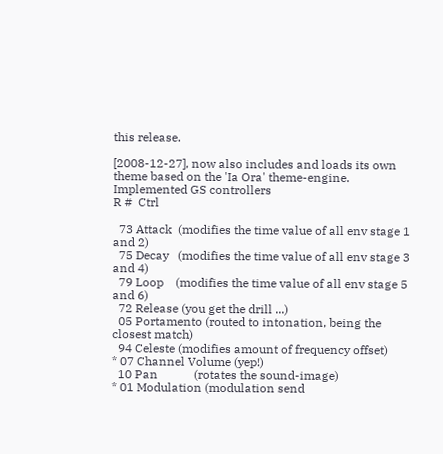this release.

[2008-12-27], now also includes and loads its own theme based on the 'Ia Ora' theme-engine.
Implemented GS controllers
R #  Ctrl

  73 Attack  (modifies the time value of all env stage 1 and 2)
  75 Decay   (modifies the time value of all env stage 3 and 4)
  79 Loop    (modifies the time value of all env stage 5 and 6)
  72 Release (you get the drill ...)
  05 Portamento (routed to intonation, being the closest match)
  94 Celeste (modifies amount of frequency offset)
* 07 Channel Volume (yep!)
  10 Pan            (rotates the sound-image)
* 01 Modulation (modulation send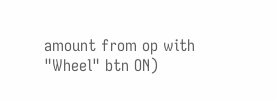amount from op with "Wheel" btn ON)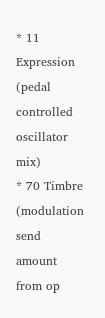* 11 Expression (pedal controlled oscillator mix)
* 70 Timbre     (modulation send amount from op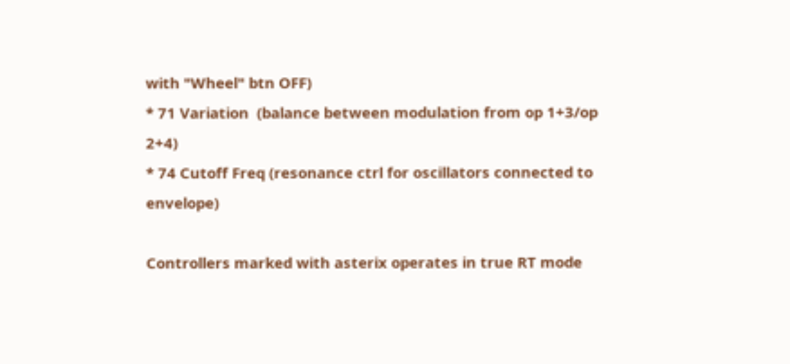with "Wheel" btn OFF)
* 71 Variation  (balance between modulation from op 1+3/op 2+4)
* 74 Cutoff Freq (resonance ctrl for oscillators connected to envelope)

Controllers marked with asterix operates in true RT mode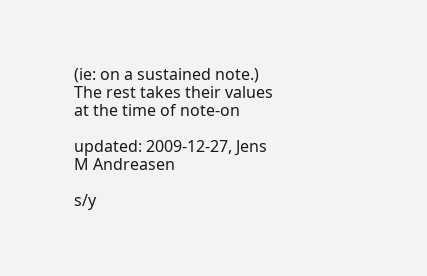(ie: on a sustained note.) The rest takes their values at the time of note-on

updated: 2009-12-27, Jens M Andreasen

s/y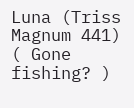Luna (Triss Magnum 441)
( Gone fishing? )